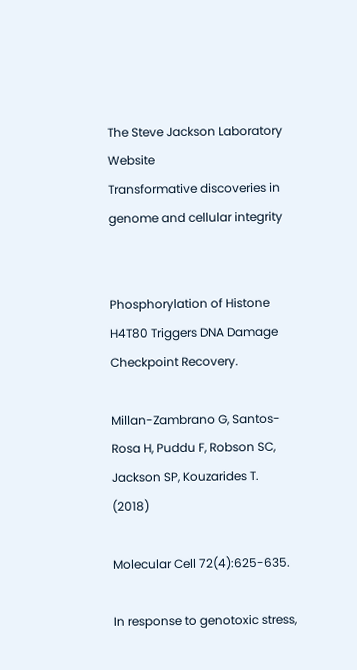The Steve Jackson Laboratory Website
Transformative discoveries in genome and cellular integrity


Phosphorylation of Histone H4T80 Triggers DNA Damage Checkpoint Recovery.

Millan-Zambrano G, Santos-Rosa H, Puddu F, Robson SC, Jackson SP, Kouzarides T. (2018)

Molecular Cell 72(4):625-635.

In response to genotoxic stress,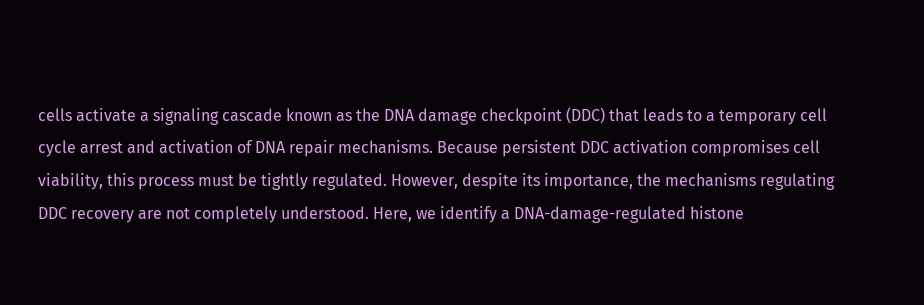cells activate a signaling cascade known as the DNA damage checkpoint (DDC) that leads to a temporary cell cycle arrest and activation of DNA repair mechanisms. Because persistent DDC activation compromises cell viability, this process must be tightly regulated. However, despite its importance, the mechanisms regulating DDC recovery are not completely understood. Here, we identify a DNA-damage-regulated histone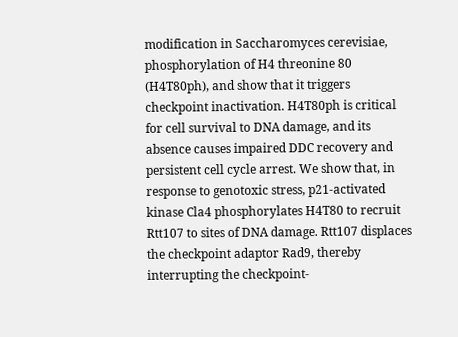modification in Saccharomyces cerevisiae, phosphorylation of H4 threonine 80 (H4T80ph), and show that it triggers checkpoint inactivation. H4T80ph is critical for cell survival to DNA damage, and its absence causes impaired DDC recovery and persistent cell cycle arrest. We show that, in response to genotoxic stress, p21-activated kinase Cla4 phosphorylates H4T80 to recruit Rtt107 to sites of DNA damage. Rtt107 displaces the checkpoint adaptor Rad9, thereby interrupting the checkpoint-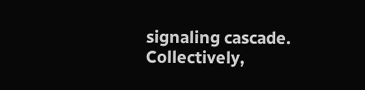signaling cascade. Collectively,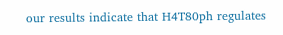our results indicate that H4T80ph regulates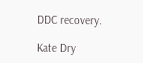DDC recovery.

Kate Dry